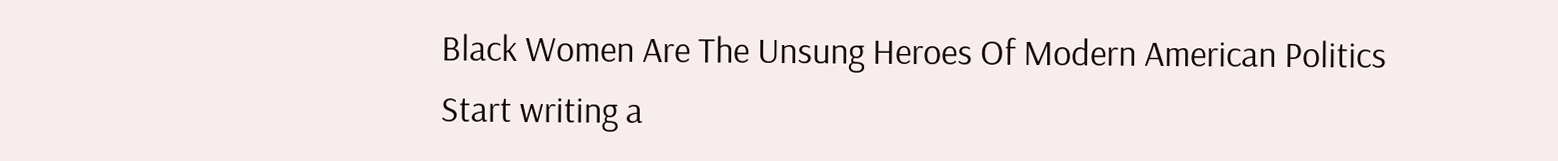Black Women Are The Unsung Heroes Of Modern American Politics
Start writing a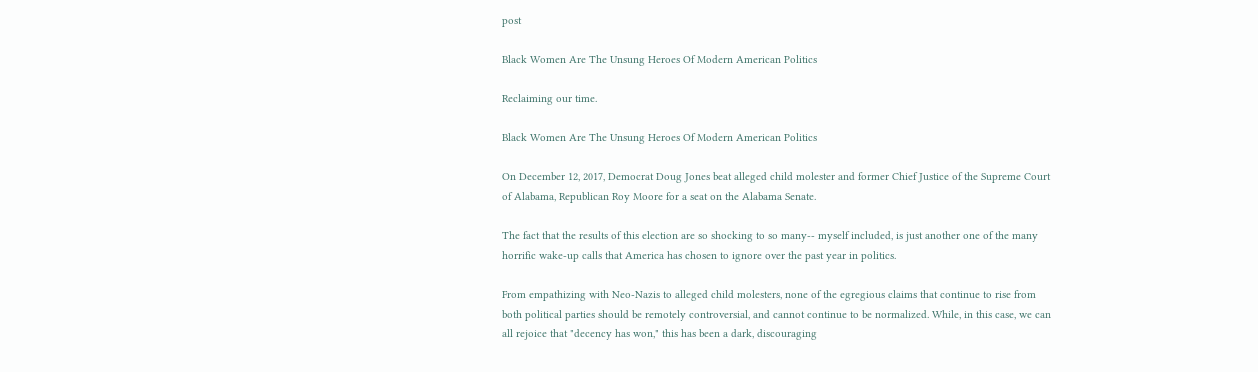post

Black Women Are The Unsung Heroes Of Modern American Politics

Reclaiming our time.

Black Women Are The Unsung Heroes Of Modern American Politics

On December 12, 2017, Democrat Doug Jones beat alleged child molester and former Chief Justice of the Supreme Court of Alabama, Republican Roy Moore for a seat on the Alabama Senate.

The fact that the results of this election are so shocking to so many-- myself included, is just another one of the many horrific wake-up calls that America has chosen to ignore over the past year in politics.

From empathizing with Neo-Nazis to alleged child molesters, none of the egregious claims that continue to rise from both political parties should be remotely controversial, and cannot continue to be normalized. While, in this case, we can all rejoice that "decency has won," this has been a dark, discouraging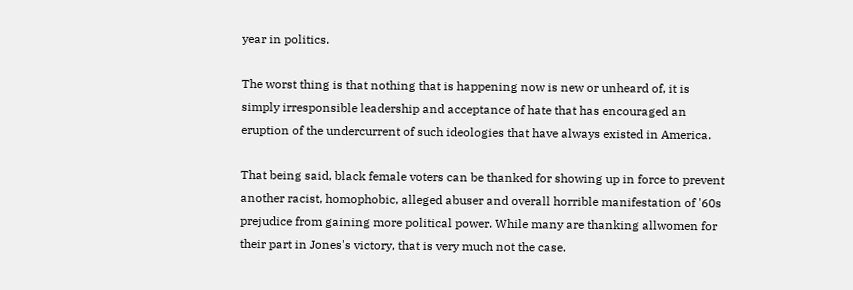year in politics.

The worst thing is that nothing that is happening now is new or unheard of, it is simply irresponsible leadership and acceptance of hate that has encouraged an eruption of the undercurrent of such ideologies that have always existed in America.

That being said, black female voters can be thanked for showing up in force to prevent another racist, homophobic, alleged abuser and overall horrible manifestation of '60s prejudice from gaining more political power. While many are thanking allwomen for their part in Jones's victory, that is very much not the case.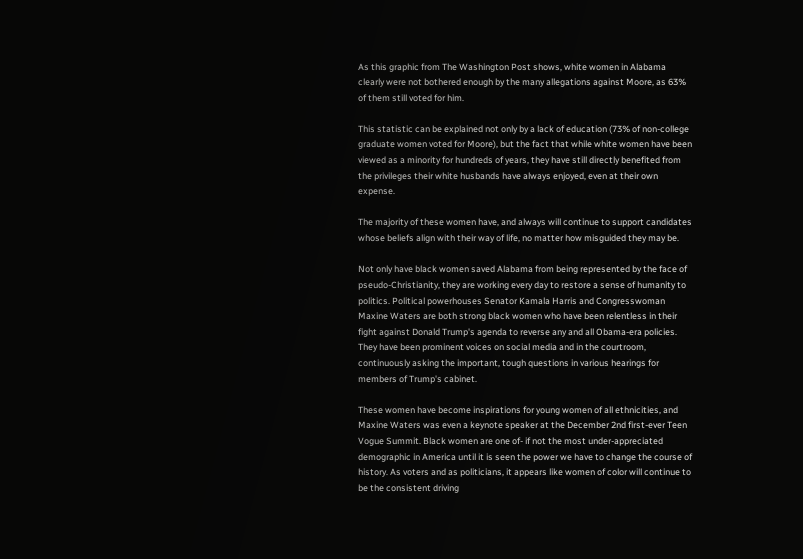As this graphic from The Washington Post shows, white women in Alabama clearly were not bothered enough by the many allegations against Moore, as 63% of them still voted for him.

This statistic can be explained not only by a lack of education (73% of non-college graduate women voted for Moore), but the fact that while white women have been viewed as a minority for hundreds of years, they have still directly benefited from the privileges their white husbands have always enjoyed, even at their own expense.

The majority of these women have, and always will continue to support candidates whose beliefs align with their way of life, no matter how misguided they may be.

Not only have black women saved Alabama from being represented by the face of pseudo-Christianity, they are working every day to restore a sense of humanity to politics. Political powerhouses Senator Kamala Harris and Congresswoman Maxine Waters are both strong black women who have been relentless in their fight against Donald Trump's agenda to reverse any and all Obama-era policies. They have been prominent voices on social media and in the courtroom, continuously asking the important, tough questions in various hearings for members of Trump's cabinet.

These women have become inspirations for young women of all ethnicities, and Maxine Waters was even a keynote speaker at the December 2nd first-ever Teen Vogue Summit. Black women are one of- if not the most under-appreciated demographic in America until it is seen the power we have to change the course of history. As voters and as politicians, it appears like women of color will continue to be the consistent driving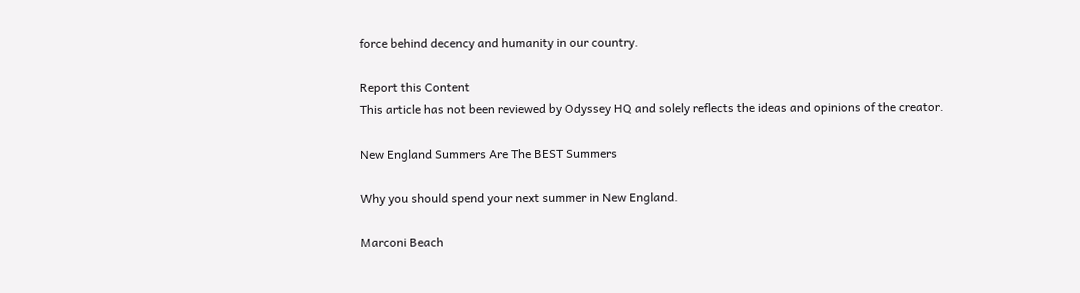force behind decency and humanity in our country.

Report this Content
This article has not been reviewed by Odyssey HQ and solely reflects the ideas and opinions of the creator.

New England Summers Are The BEST Summers

Why you should spend your next summer in New England.

Marconi Beach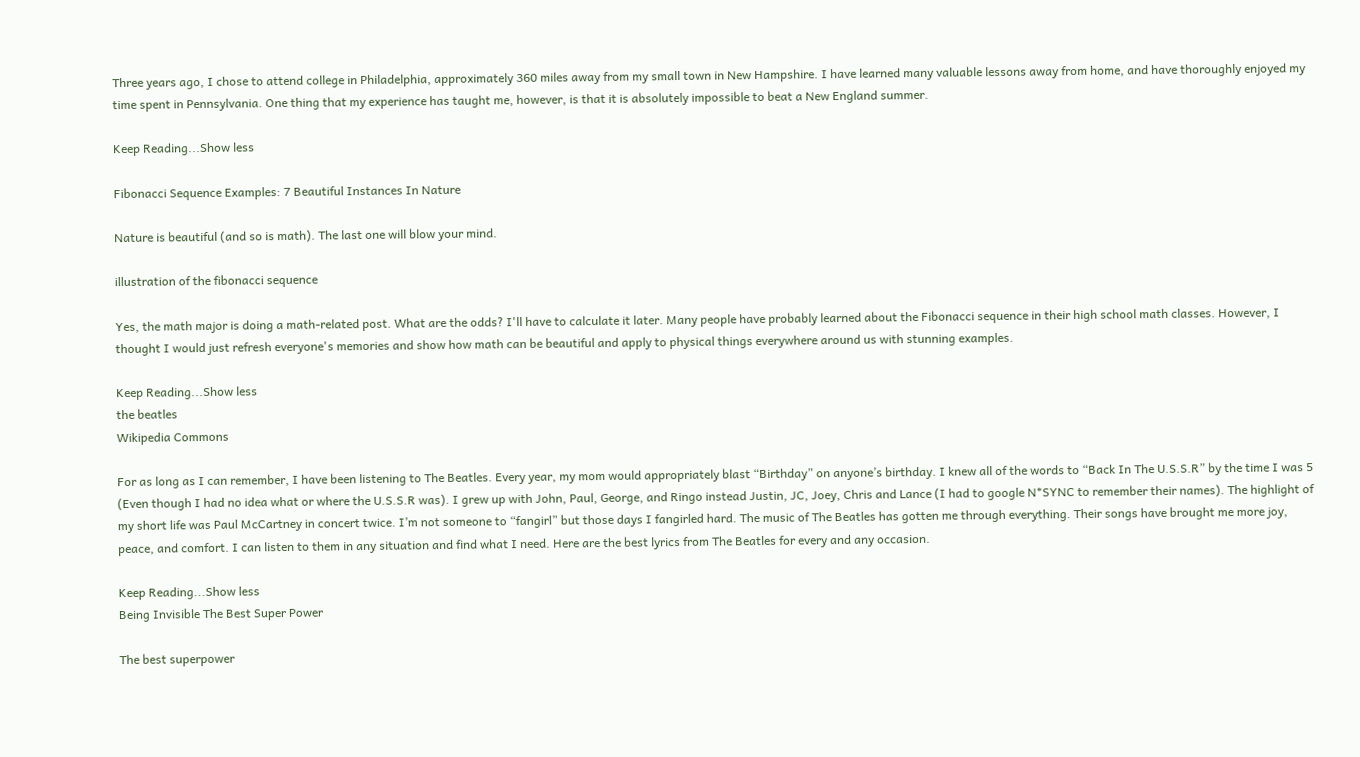Three years ago, I chose to attend college in Philadelphia, approximately 360 miles away from my small town in New Hampshire. I have learned many valuable lessons away from home, and have thoroughly enjoyed my time spent in Pennsylvania. One thing that my experience has taught me, however, is that it is absolutely impossible to beat a New England summer.

Keep Reading...Show less

Fibonacci Sequence Examples: 7 Beautiful Instances In Nature

Nature is beautiful (and so is math). The last one will blow your mind.

illustration of the fibonacci sequence

Yes, the math major is doing a math-related post. What are the odds? I'll have to calculate it later. Many people have probably learned about the Fibonacci sequence in their high school math classes. However, I thought I would just refresh everyone's memories and show how math can be beautiful and apply to physical things everywhere around us with stunning examples.

Keep Reading...Show less
the beatles
Wikipedia Commons

For as long as I can remember, I have been listening to The Beatles. Every year, my mom would appropriately blast “Birthday” on anyone’s birthday. I knew all of the words to “Back In The U.S.S.R” by the time I was 5 (Even though I had no idea what or where the U.S.S.R was). I grew up with John, Paul, George, and Ringo instead Justin, JC, Joey, Chris and Lance (I had to google N*SYNC to remember their names). The highlight of my short life was Paul McCartney in concert twice. I’m not someone to “fangirl” but those days I fangirled hard. The music of The Beatles has gotten me through everything. Their songs have brought me more joy, peace, and comfort. I can listen to them in any situation and find what I need. Here are the best lyrics from The Beatles for every and any occasion.

Keep Reading...Show less
Being Invisible The Best Super Power

The best superpower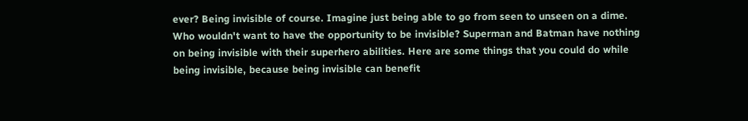ever? Being invisible of course. Imagine just being able to go from seen to unseen on a dime. Who wouldn't want to have the opportunity to be invisible? Superman and Batman have nothing on being invisible with their superhero abilities. Here are some things that you could do while being invisible, because being invisible can benefit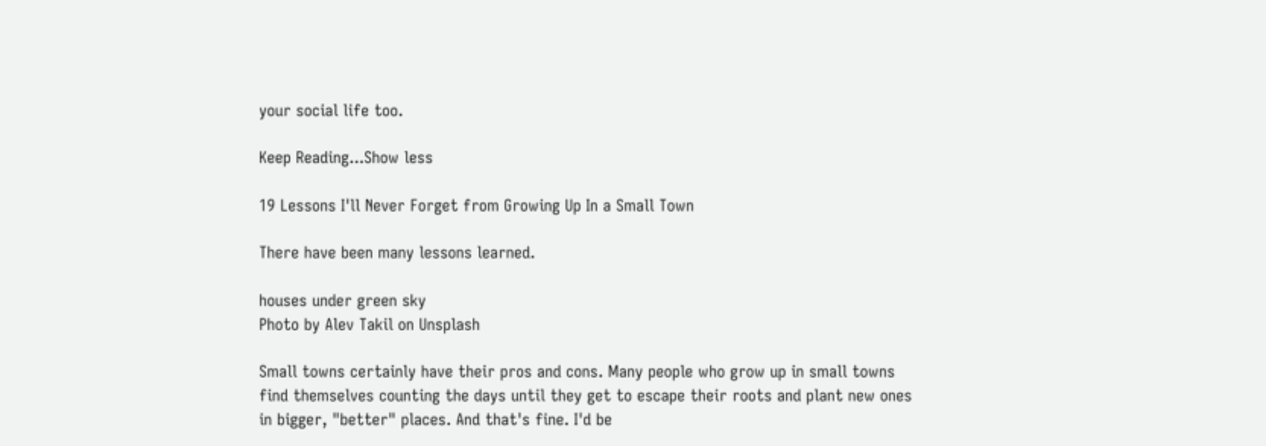your social life too.

Keep Reading...Show less

19 Lessons I'll Never Forget from Growing Up In a Small Town

There have been many lessons learned.

houses under green sky
Photo by Alev Takil on Unsplash

Small towns certainly have their pros and cons. Many people who grow up in small towns find themselves counting the days until they get to escape their roots and plant new ones in bigger, "better" places. And that's fine. I'd be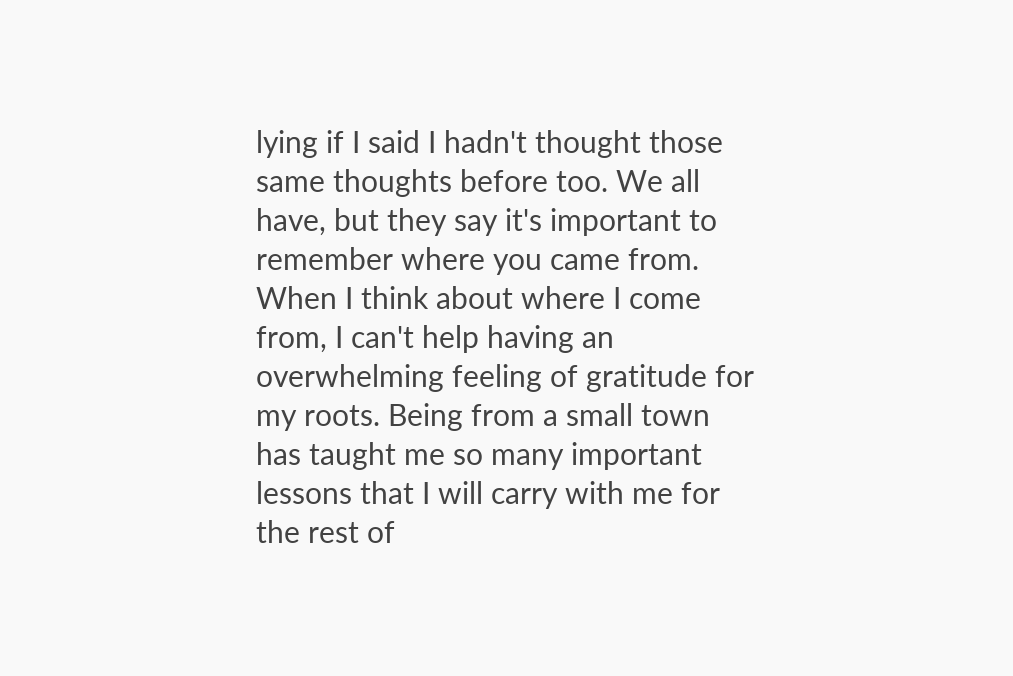lying if I said I hadn't thought those same thoughts before too. We all have, but they say it's important to remember where you came from. When I think about where I come from, I can't help having an overwhelming feeling of gratitude for my roots. Being from a small town has taught me so many important lessons that I will carry with me for the rest of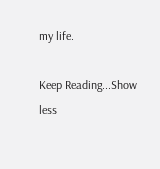my life.

Keep Reading...Show less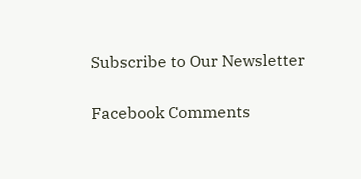Subscribe to Our Newsletter

Facebook Comments